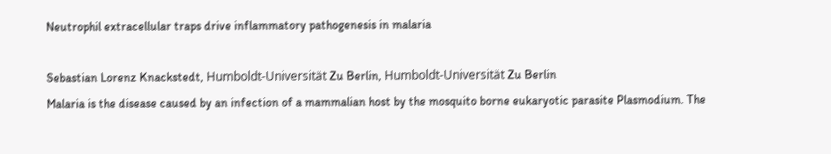Neutrophil extracellular traps drive inflammatory pathogenesis in malaria

Sebastian Lorenz Knackstedt, Humboldt-Universität Zu Berlin, Humboldt-Universität Zu Berlin
Malaria is the disease caused by an infection of a mammalian host by the mosquito borne eukaryotic parasite Plasmodium. The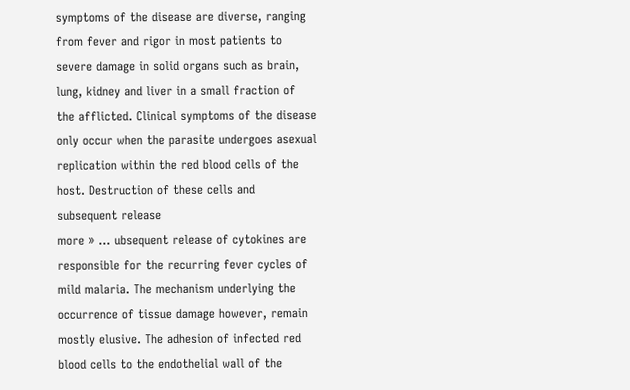symptoms of the disease are diverse, ranging from fever and rigor in most patients to severe damage in solid organs such as brain, lung, kidney and liver in a small fraction of the afflicted. Clinical symptoms of the disease only occur when the parasite undergoes asexual replication within the red blood cells of the host. Destruction of these cells and subsequent release
more » ... ubsequent release of cytokines are responsible for the recurring fever cycles of mild malaria. The mechanism underlying the occurrence of tissue damage however, remain mostly elusive. The adhesion of infected red blood cells to the endothelial wall of the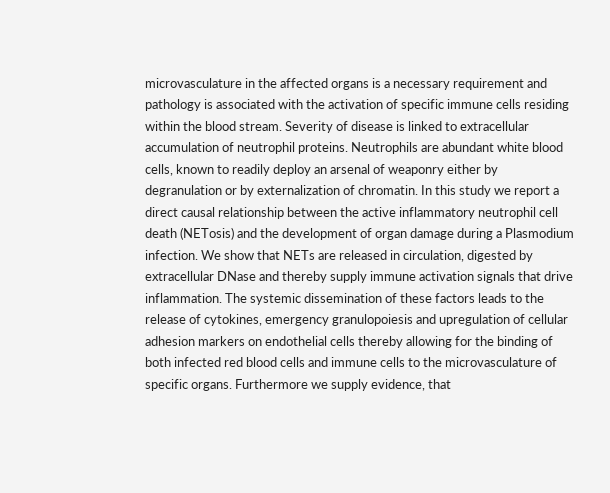microvasculature in the affected organs is a necessary requirement and pathology is associated with the activation of specific immune cells residing within the blood stream. Severity of disease is linked to extracellular accumulation of neutrophil proteins. Neutrophils are abundant white blood cells, known to readily deploy an arsenal of weaponry either by degranulation or by externalization of chromatin. In this study we report a direct causal relationship between the active inflammatory neutrophil cell death (NETosis) and the development of organ damage during a Plasmodium infection. We show that NETs are released in circulation, digested by extracellular DNase and thereby supply immune activation signals that drive inflammation. The systemic dissemination of these factors leads to the release of cytokines, emergency granulopoiesis and upregulation of cellular adhesion markers on endothelial cells thereby allowing for the binding of both infected red blood cells and immune cells to the microvasculature of specific organs. Furthermore we supply evidence, that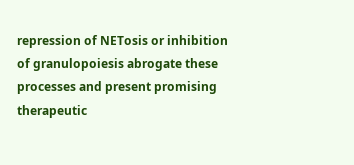repression of NETosis or inhibition of granulopoiesis abrogate these processes and present promising therapeutic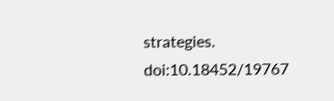strategies.
doi:10.18452/19767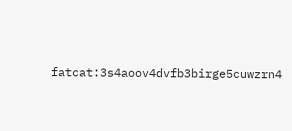fatcat:3s4aoov4dvfb3birge5cuwzrn4